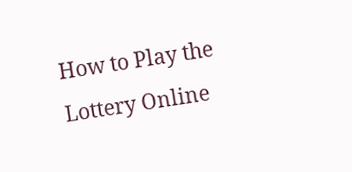How to Play the Lottery Online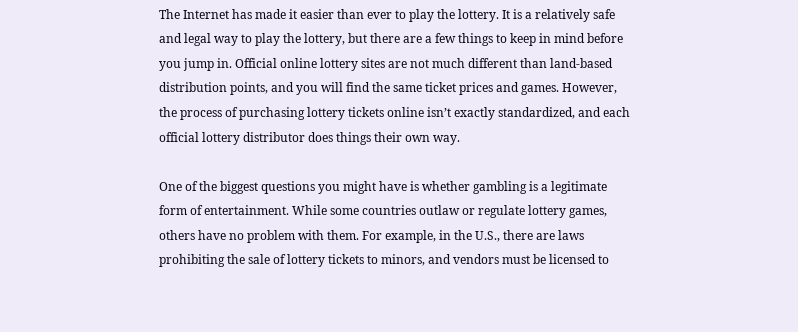The Internet has made it easier than ever to play the lottery. It is a relatively safe and legal way to play the lottery, but there are a few things to keep in mind before you jump in. Official online lottery sites are not much different than land-based distribution points, and you will find the same ticket prices and games. However, the process of purchasing lottery tickets online isn’t exactly standardized, and each official lottery distributor does things their own way.

One of the biggest questions you might have is whether gambling is a legitimate form of entertainment. While some countries outlaw or regulate lottery games, others have no problem with them. For example, in the U.S., there are laws prohibiting the sale of lottery tickets to minors, and vendors must be licensed to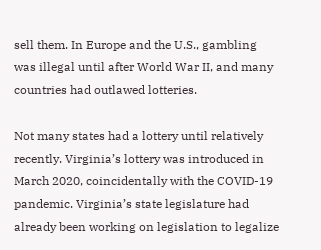sell them. In Europe and the U.S., gambling was illegal until after World War II, and many countries had outlawed lotteries.

Not many states had a lottery until relatively recently. Virginia’s lottery was introduced in March 2020, coincidentally with the COVID-19 pandemic. Virginia’s state legislature had already been working on legislation to legalize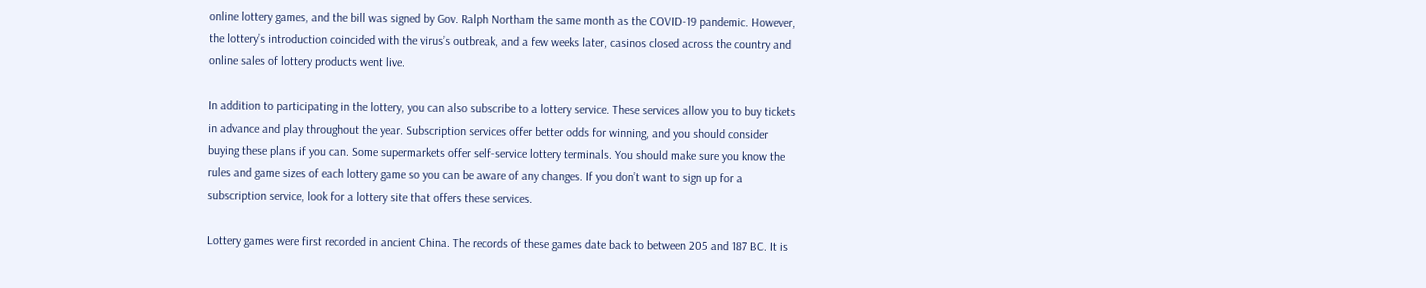online lottery games, and the bill was signed by Gov. Ralph Northam the same month as the COVID-19 pandemic. However, the lottery’s introduction coincided with the virus’s outbreak, and a few weeks later, casinos closed across the country and online sales of lottery products went live.

In addition to participating in the lottery, you can also subscribe to a lottery service. These services allow you to buy tickets in advance and play throughout the year. Subscription services offer better odds for winning, and you should consider buying these plans if you can. Some supermarkets offer self-service lottery terminals. You should make sure you know the rules and game sizes of each lottery game so you can be aware of any changes. If you don’t want to sign up for a subscription service, look for a lottery site that offers these services.

Lottery games were first recorded in ancient China. The records of these games date back to between 205 and 187 BC. It is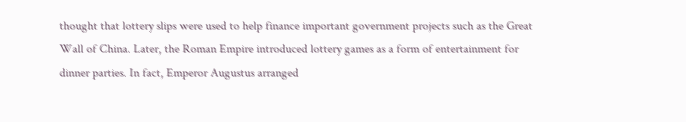thought that lottery slips were used to help finance important government projects such as the Great Wall of China. Later, the Roman Empire introduced lottery games as a form of entertainment for dinner parties. In fact, Emperor Augustus arranged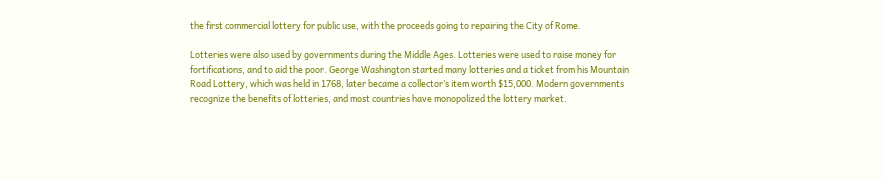the first commercial lottery for public use, with the proceeds going to repairing the City of Rome.

Lotteries were also used by governments during the Middle Ages. Lotteries were used to raise money for fortifications, and to aid the poor. George Washington started many lotteries and a ticket from his Mountain Road Lottery, which was held in 1768, later became a collector’s item worth $15,000. Modern governments recognize the benefits of lotteries, and most countries have monopolized the lottery market.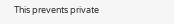This prevents private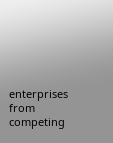enterprises from competing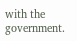with the government.